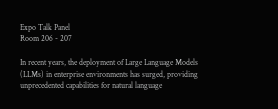Expo Talk Panel
Room 206 - 207

In recent years, the deployment of Large Language Models (LLMs) in enterprise environments has surged, providing unprecedented capabilities for natural language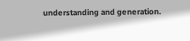understanding and generation.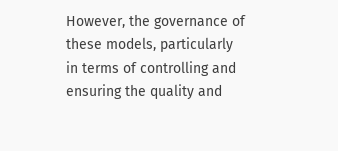However, the governance of these models, particularly in terms of controlling and ensuring the quality and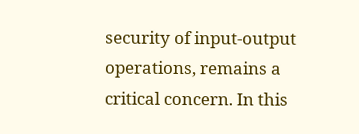security of input-output operations, remains a critical concern. In this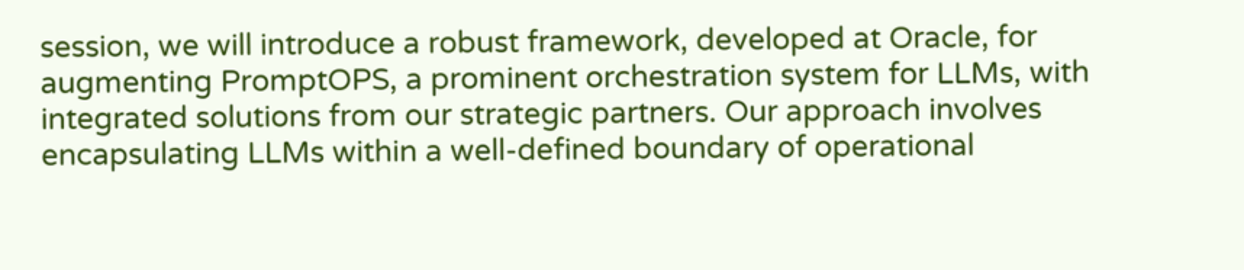session, we will introduce a robust framework, developed at Oracle, for augmenting PromptOPS, a prominent orchestration system for LLMs, with integrated solutions from our strategic partners. Our approach involves encapsulating LLMs within a well-defined boundary of operational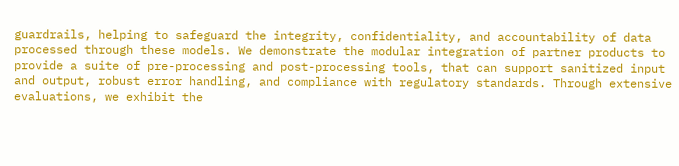guardrails, helping to safeguard the integrity, confidentiality, and accountability of data processed through these models. We demonstrate the modular integration of partner products to provide a suite of pre-processing and post-processing tools, that can support sanitized input and output, robust error handling, and compliance with regulatory standards. Through extensive evaluations, we exhibit the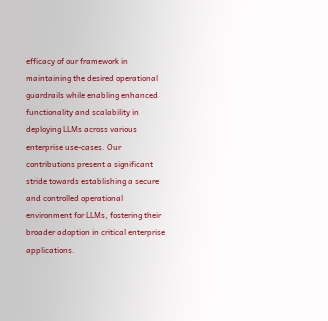efficacy of our framework in maintaining the desired operational guardrails while enabling enhanced functionality and scalability in deploying LLMs across various enterprise use-cases. Our contributions present a significant stride towards establishing a secure and controlled operational environment for LLMs, fostering their broader adoption in critical enterprise applications.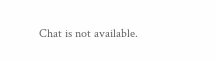Chat is not available.